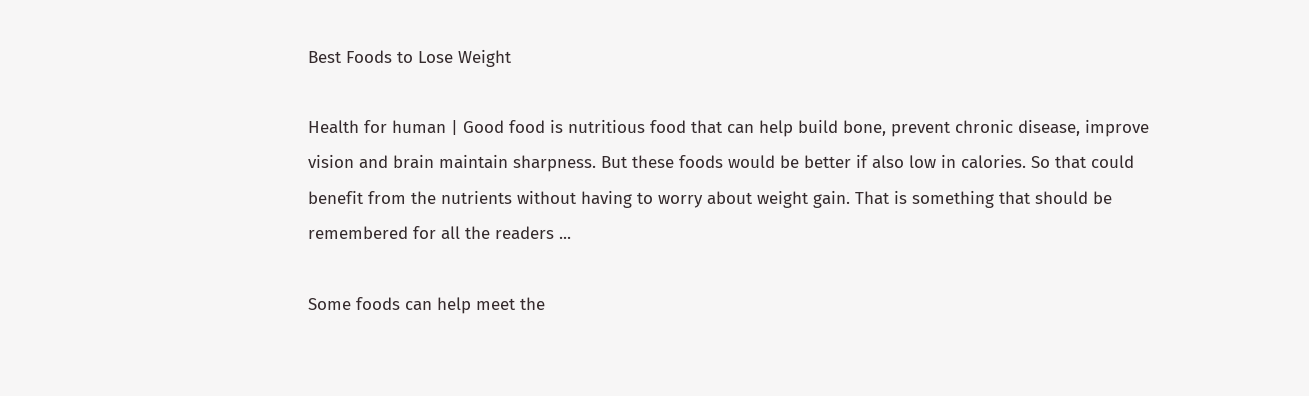Best Foods to Lose Weight

Health for human | Good food is nutritious food that can help build bone, prevent chronic disease, improve vision and brain maintain sharpness. But these foods would be better if also low in calories. So that could benefit from the nutrients without having to worry about weight gain. That is something that should be remembered for all the readers ...

Some foods can help meet the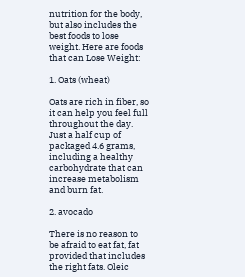nutrition for the body, but also includes the best foods to lose weight. Here are foods that can Lose Weight:

1. Oats (wheat)

Oats are rich in fiber, so it can help you feel full throughout the day. Just a half cup of packaged 4.6 grams, including a healthy carbohydrate that can increase metabolism and burn fat.

2. avocado

There is no reason to be afraid to eat fat, fat provided that includes the right fats. Oleic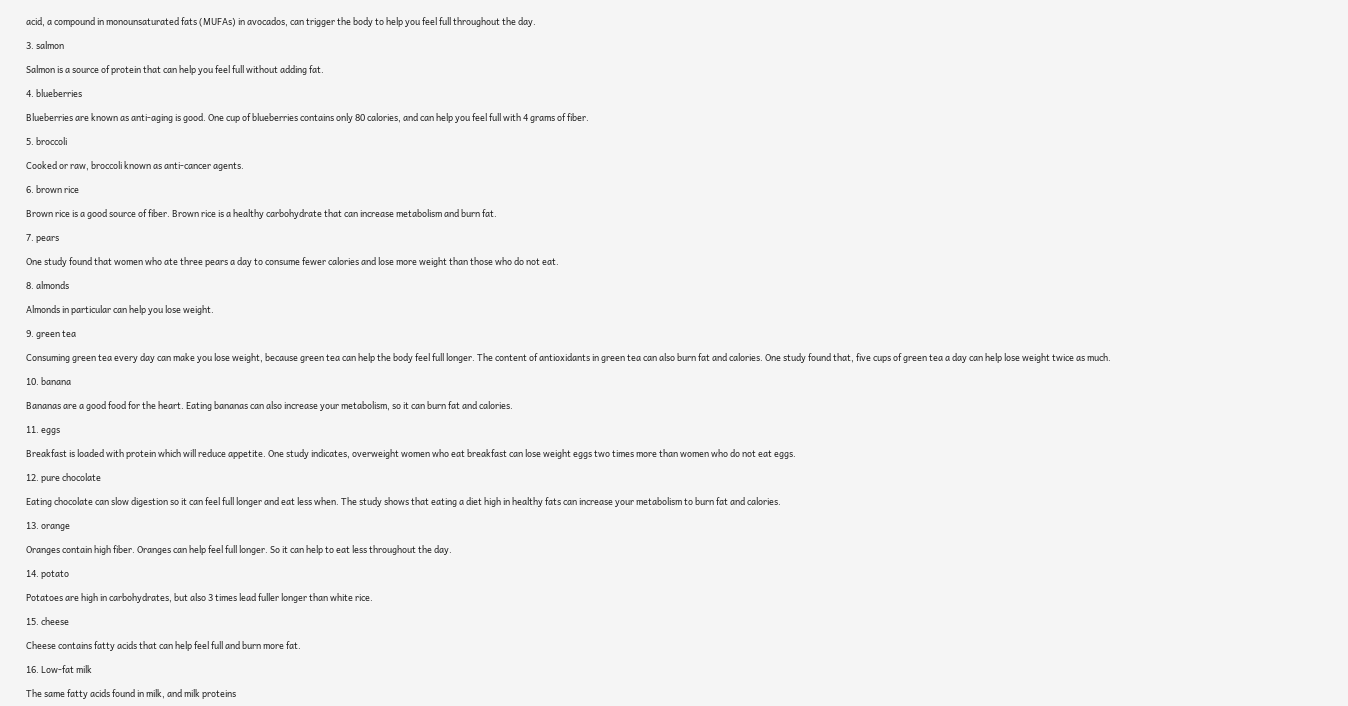acid, a compound in monounsaturated fats (MUFAs) in avocados, can trigger the body to help you feel full throughout the day.

3. salmon

Salmon is a source of protein that can help you feel full without adding fat.

4. blueberries

Blueberries are known as anti-aging is good. One cup of blueberries contains only 80 calories, and can help you feel full with 4 grams of fiber.

5. broccoli

Cooked or raw, broccoli known as anti-cancer agents.

6. brown rice

Brown rice is a good source of fiber. Brown rice is a healthy carbohydrate that can increase metabolism and burn fat.

7. pears

One study found that women who ate three pears a day to consume fewer calories and lose more weight than those who do not eat.

8. almonds

Almonds in particular can help you lose weight.

9. green tea

Consuming green tea every day can make you lose weight, because green tea can help the body feel full longer. The content of antioxidants in green tea can also burn fat and calories. One study found that, five cups of green tea a day can help lose weight twice as much.

10. banana

Bananas are a good food for the heart. Eating bananas can also increase your metabolism, so it can burn fat and calories.

11. eggs

Breakfast is loaded with protein which will reduce appetite. One study indicates, overweight women who eat breakfast can lose weight eggs two times more than women who do not eat eggs.

12. pure chocolate

Eating chocolate can slow digestion so it can feel full longer and eat less when. The study shows that eating a diet high in healthy fats can increase your metabolism to burn fat and calories.

13. orange

Oranges contain high fiber. Oranges can help feel full longer. So it can help to eat less throughout the day.

14. potato

Potatoes are high in carbohydrates, but also 3 times lead fuller longer than white rice.

15. cheese

Cheese contains fatty acids that can help feel full and burn more fat.

16. Low-fat milk

The same fatty acids found in milk, and milk proteins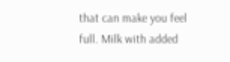that can make you feel full. Milk with added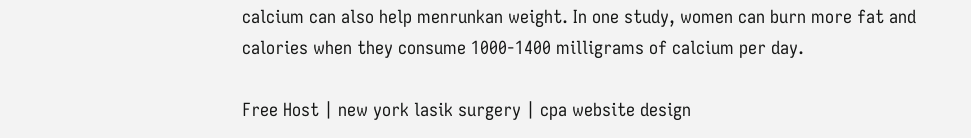calcium can also help menrunkan weight. In one study, women can burn more fat and calories when they consume 1000-1400 milligrams of calcium per day.

Free Host | new york lasik surgery | cpa website design